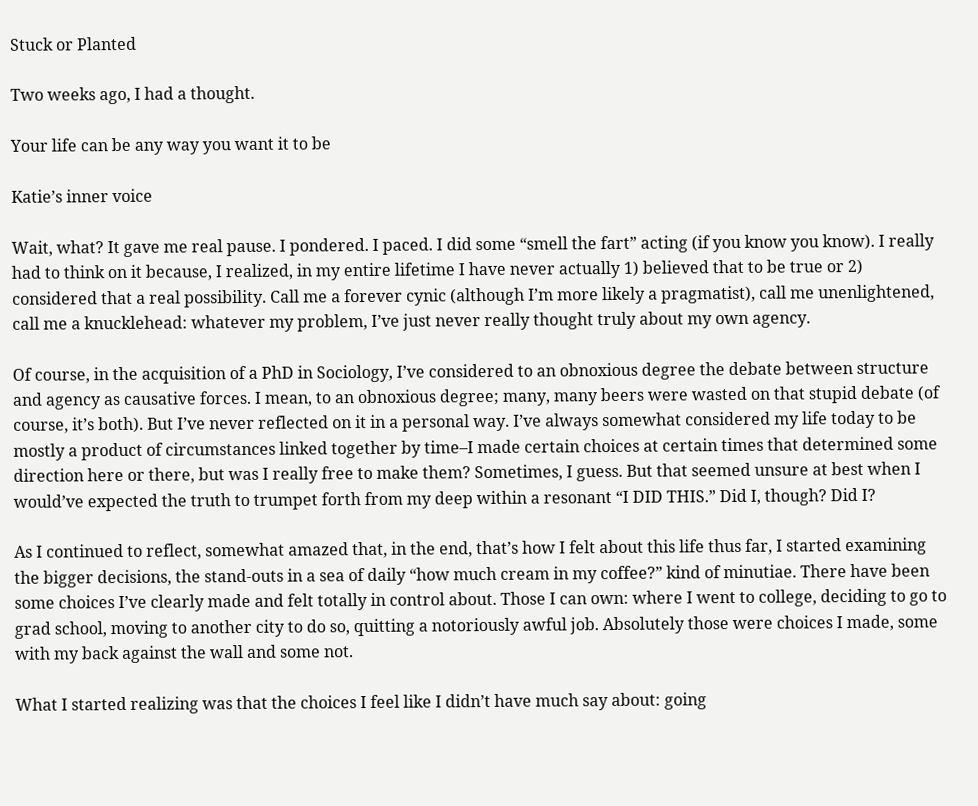Stuck or Planted

Two weeks ago, I had a thought.

Your life can be any way you want it to be

Katie’s inner voice

Wait, what? It gave me real pause. I pondered. I paced. I did some “smell the fart” acting (if you know you know). I really had to think on it because, I realized, in my entire lifetime I have never actually 1) believed that to be true or 2) considered that a real possibility. Call me a forever cynic (although I’m more likely a pragmatist), call me unenlightened, call me a knucklehead: whatever my problem, I’ve just never really thought truly about my own agency.

Of course, in the acquisition of a PhD in Sociology, I’ve considered to an obnoxious degree the debate between structure and agency as causative forces. I mean, to an obnoxious degree; many, many beers were wasted on that stupid debate (of course, it’s both). But I’ve never reflected on it in a personal way. I’ve always somewhat considered my life today to be mostly a product of circumstances linked together by time–I made certain choices at certain times that determined some direction here or there, but was I really free to make them? Sometimes, I guess. But that seemed unsure at best when I would’ve expected the truth to trumpet forth from my deep within a resonant “I DID THIS.” Did I, though? Did I?

As I continued to reflect, somewhat amazed that, in the end, that’s how I felt about this life thus far, I started examining the bigger decisions, the stand-outs in a sea of daily “how much cream in my coffee?” kind of minutiae. There have been some choices I’ve clearly made and felt totally in control about. Those I can own: where I went to college, deciding to go to grad school, moving to another city to do so, quitting a notoriously awful job. Absolutely those were choices I made, some with my back against the wall and some not.

What I started realizing was that the choices I feel like I didn’t have much say about: going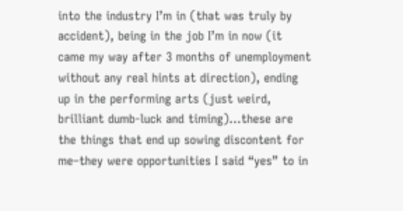into the industry I’m in (that was truly by accident), being in the job I’m in now (it came my way after 3 months of unemployment without any real hints at direction), ending up in the performing arts (just weird, brilliant dumb-luck and timing)…these are the things that end up sowing discontent for me–they were opportunities I said “yes” to in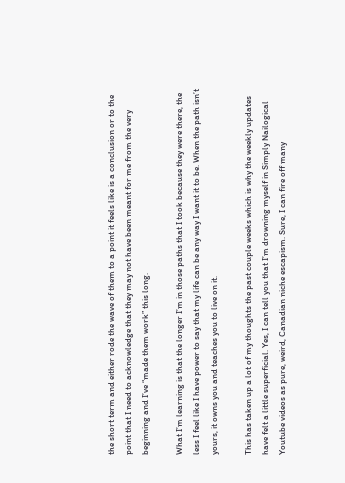the short term and either rode the wave of them to a point it feels like is a conclusion or to the point that I need to acknowledge that they may not have been meant for me from the very beginning and I’ve “made them work” this long.

What I’m learning is that the longer I’m in those paths that I took because they were there, the less I feel like I have power to say that my life can be any way I want it to be. When the path isn’t yours, it owns you and teaches you to live on it.

This has taken up a lot of my thoughts the past couple weeks which is why the weekly updates have felt a little superficial. Yes, I can tell you that I’m drowning myself in Simply Nailogical Youtube videos as pure, weird, Canadian niche escapism. Sure, I can fire off many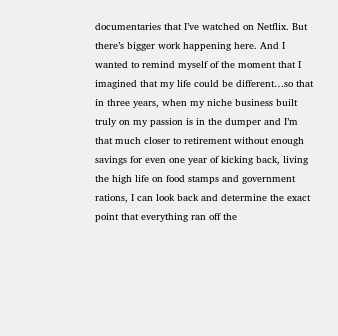documentaries that I’ve watched on Netflix. But there’s bigger work happening here. And I wanted to remind myself of the moment that I imagined that my life could be different…so that in three years, when my niche business built truly on my passion is in the dumper and I’m that much closer to retirement without enough savings for even one year of kicking back, living the high life on food stamps and government rations, I can look back and determine the exact point that everything ran off the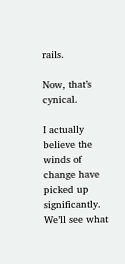rails.

Now, that’s cynical.

I actually believe the winds of change have picked up significantly. We’ll see what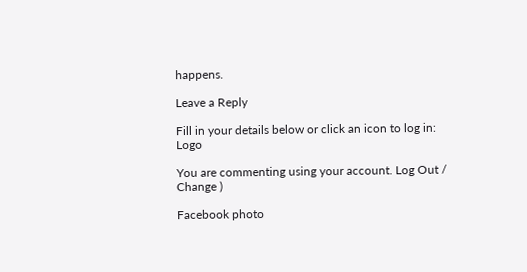happens.

Leave a Reply

Fill in your details below or click an icon to log in: Logo

You are commenting using your account. Log Out /  Change )

Facebook photo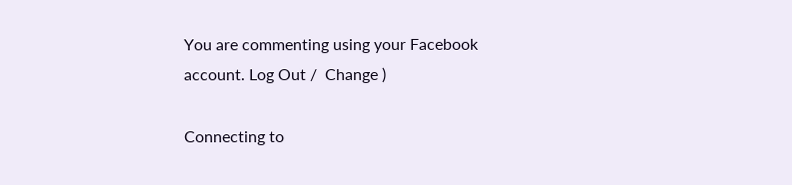You are commenting using your Facebook account. Log Out /  Change )

Connecting to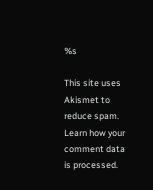%s

This site uses Akismet to reduce spam. Learn how your comment data is processed.